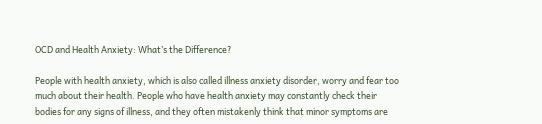OCD and Health Anxiety: What’s the Difference?

People with health anxiety, which is also called illness anxiety disorder, worry and fear too much about their health. People who have health anxiety may constantly check their bodies for any signs of illness, and they often mistakenly think that minor symptoms are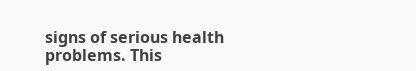signs of serious health problems. This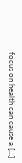focus on health can cause a […]